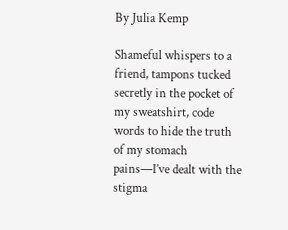By Julia Kemp

Shameful whispers to a friend, tampons tucked secretly in the pocket of my sweatshirt, code words to hide the truth of my stomach pains—I’ve dealt with the stigma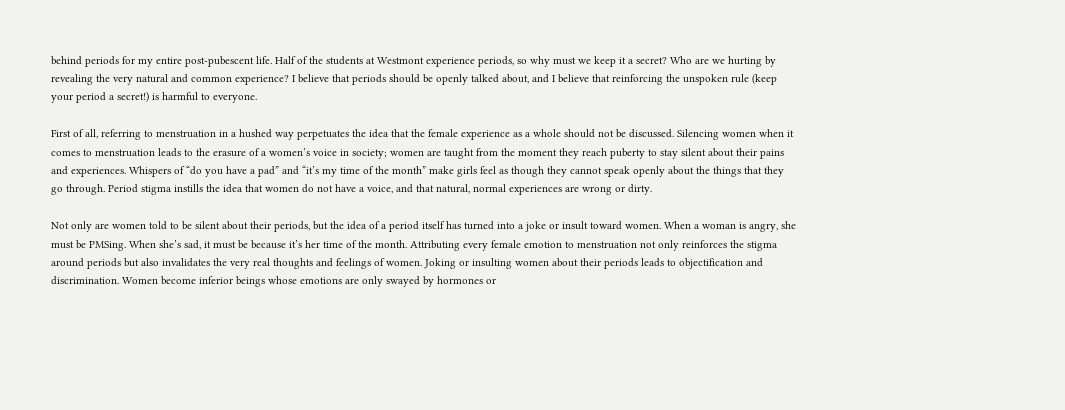behind periods for my entire post-pubescent life. Half of the students at Westmont experience periods, so why must we keep it a secret? Who are we hurting by revealing the very natural and common experience? I believe that periods should be openly talked about, and I believe that reinforcing the unspoken rule (keep your period a secret!) is harmful to everyone.

First of all, referring to menstruation in a hushed way perpetuates the idea that the female experience as a whole should not be discussed. Silencing women when it comes to menstruation leads to the erasure of a women’s voice in society; women are taught from the moment they reach puberty to stay silent about their pains and experiences. Whispers of “do you have a pad” and “it’s my time of the month” make girls feel as though they cannot speak openly about the things that they go through. Period stigma instills the idea that women do not have a voice, and that natural, normal experiences are wrong or dirty.

Not only are women told to be silent about their periods, but the idea of a period itself has turned into a joke or insult toward women. When a woman is angry, she must be PMSing. When she’s sad, it must be because it’s her time of the month. Attributing every female emotion to menstruation not only reinforces the stigma around periods but also invalidates the very real thoughts and feelings of women. Joking or insulting women about their periods leads to objectification and discrimination. Women become inferior beings whose emotions are only swayed by hormones or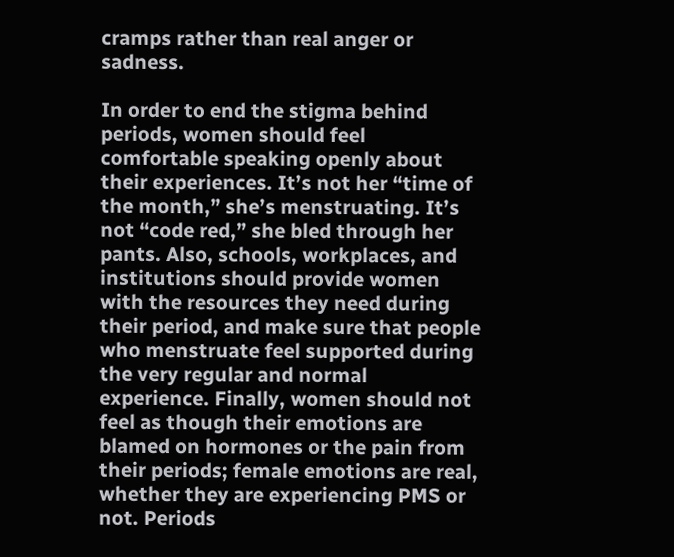cramps rather than real anger or sadness.

In order to end the stigma behind periods, women should feel comfortable speaking openly about their experiences. It’s not her “time of the month,” she’s menstruating. It’s not “code red,” she bled through her pants. Also, schools, workplaces, and institutions should provide women with the resources they need during their period, and make sure that people who menstruate feel supported during the very regular and normal experience. Finally, women should not feel as though their emotions are blamed on hormones or the pain from their periods; female emotions are real, whether they are experiencing PMS or not. Periods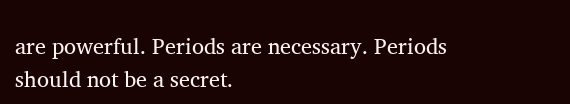are powerful. Periods are necessary. Periods should not be a secret.